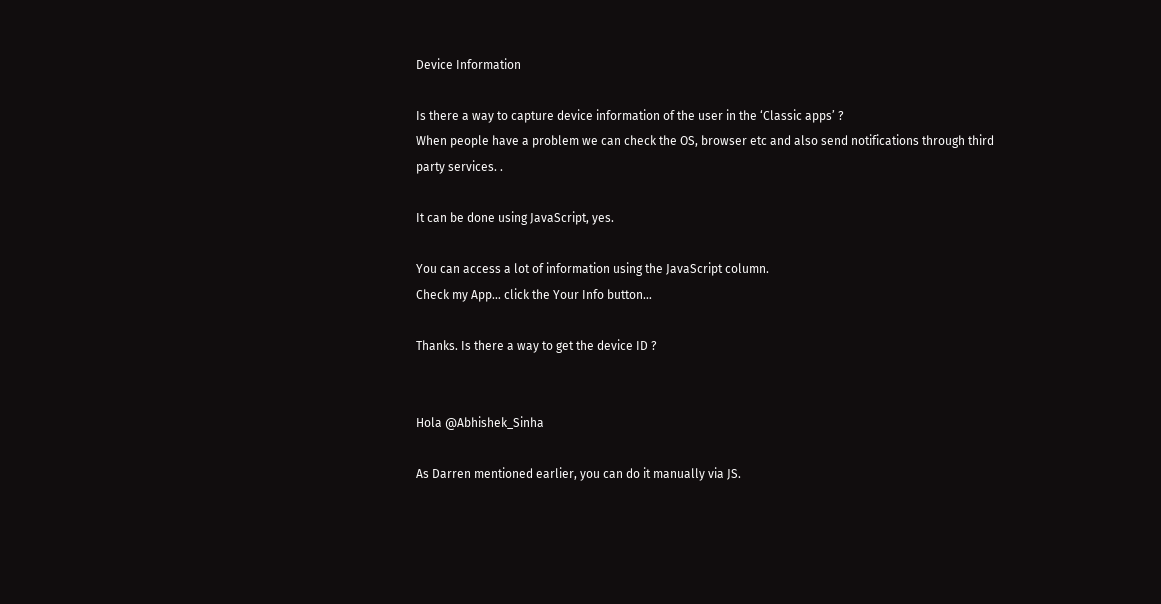Device Information

Is there a way to capture device information of the user in the ‘Classic apps’ ?
When people have a problem we can check the OS, browser etc and also send notifications through third party services. .

It can be done using JavaScript, yes.

You can access a lot of information using the JavaScript column.
Check my App… click the Your Info button…

Thanks. Is there a way to get the device ID ?


Hola @Abhishek_Sinha

As Darren mentioned earlier, you can do it manually via JS.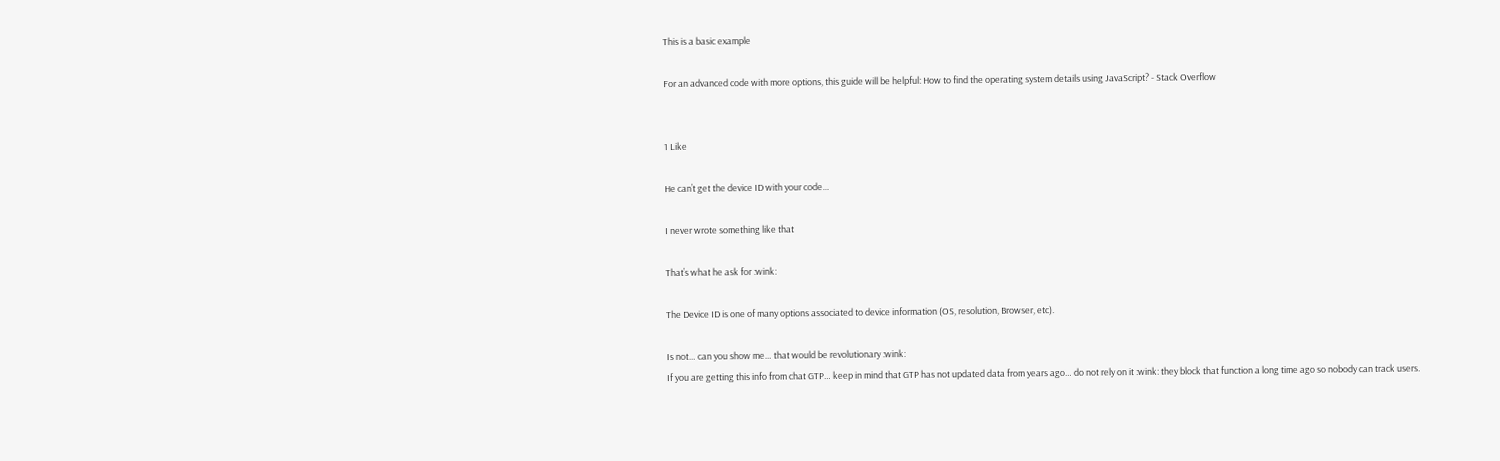This is a basic example

For an advanced code with more options, this guide will be helpful: How to find the operating system details using JavaScript? - Stack Overflow


1 Like

He can’t get the device ID with your code…

I never wrote something like that

That’s what he ask for :wink:

The Device ID is one of many options associated to device information (OS, resolution, Browser, etc).

Is not… can you show me… that would be revolutionary :wink:
If you are getting this info from chat GTP… keep in mind that GTP has not updated data from years ago… do not rely on it :wink: they block that function a long time ago so nobody can track users.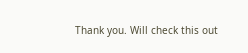Thank you. Will check this out